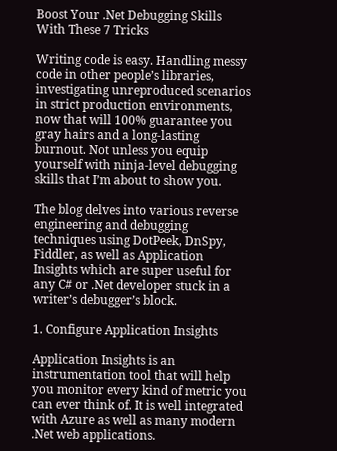Boost Your .Net Debugging Skills With These 7 Tricks

Writing code is easy. Handling messy code in other people’s libraries, investigating unreproduced scenarios in strict production environments, now that will 100% guarantee you gray hairs and a long-lasting burnout. Not unless you equip yourself with ninja-level debugging skills that I’m about to show you.

The blog delves into various reverse engineering and debugging techniques using DotPeek, DnSpy, Fiddler, as well as Application Insights which are super useful for any C# or .Net developer stuck in a writer’s debugger’s block.

1. Configure Application Insights

Application Insights is an instrumentation tool that will help you monitor every kind of metric you can ever think of. It is well integrated with Azure as well as many modern .Net web applications.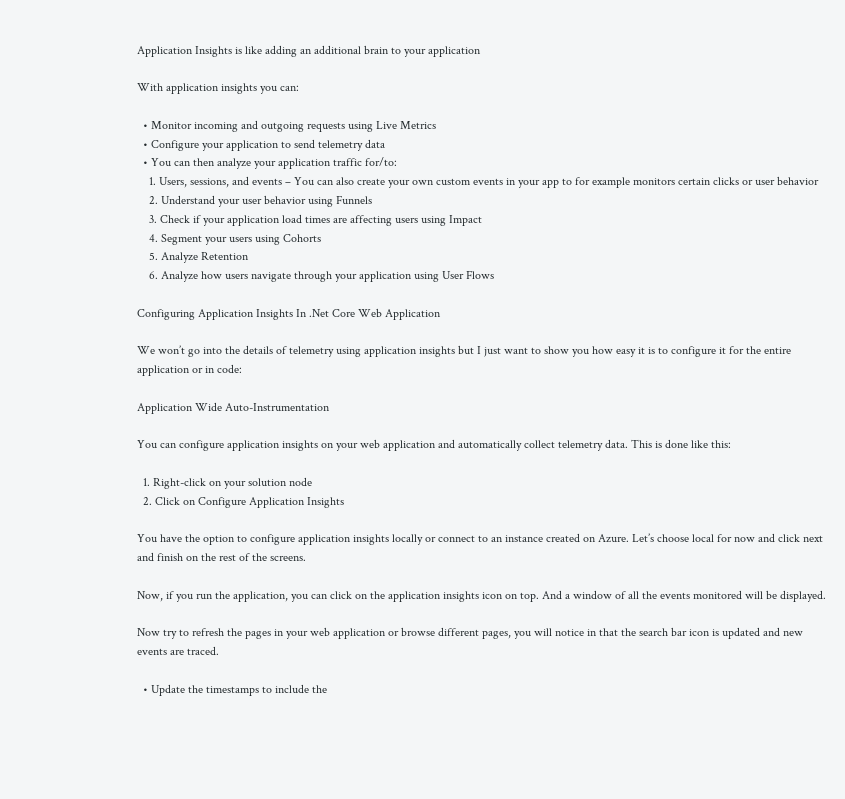Application Insights is like adding an additional brain to your application

With application insights you can:

  • Monitor incoming and outgoing requests using Live Metrics
  • Configure your application to send telemetry data
  • You can then analyze your application traffic for/to:
    1. Users, sessions, and events – You can also create your own custom events in your app to for example monitors certain clicks or user behavior
    2. Understand your user behavior using Funnels
    3. Check if your application load times are affecting users using Impact
    4. Segment your users using Cohorts
    5. Analyze Retention
    6. Analyze how users navigate through your application using User Flows

Configuring Application Insights In .Net Core Web Application

We won’t go into the details of telemetry using application insights but I just want to show you how easy it is to configure it for the entire application or in code:

Application Wide Auto-Instrumentation

You can configure application insights on your web application and automatically collect telemetry data. This is done like this:

  1. Right-click on your solution node
  2. Click on Configure Application Insights

You have the option to configure application insights locally or connect to an instance created on Azure. Let’s choose local for now and click next and finish on the rest of the screens.

Now, if you run the application, you can click on the application insights icon on top. And a window of all the events monitored will be displayed.

Now try to refresh the pages in your web application or browse different pages, you will notice in that the search bar icon is updated and new events are traced.

  • Update the timestamps to include the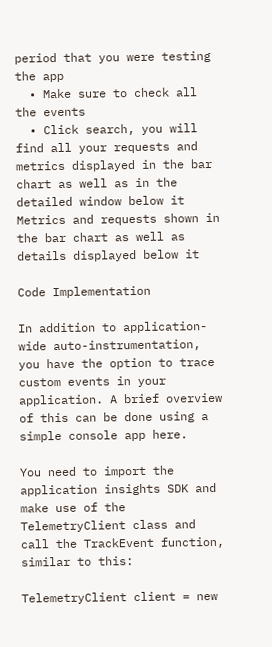period that you were testing the app
  • Make sure to check all the events
  • Click search, you will find all your requests and metrics displayed in the bar chart as well as in the detailed window below it
Metrics and requests shown in the bar chart as well as details displayed below it

Code Implementation

In addition to application-wide auto-instrumentation, you have the option to trace custom events in your application. A brief overview of this can be done using a simple console app here.

You need to import the application insights SDK and make use of the TelemetryClient class and call the TrackEvent function, similar to this:

TelemetryClient client = new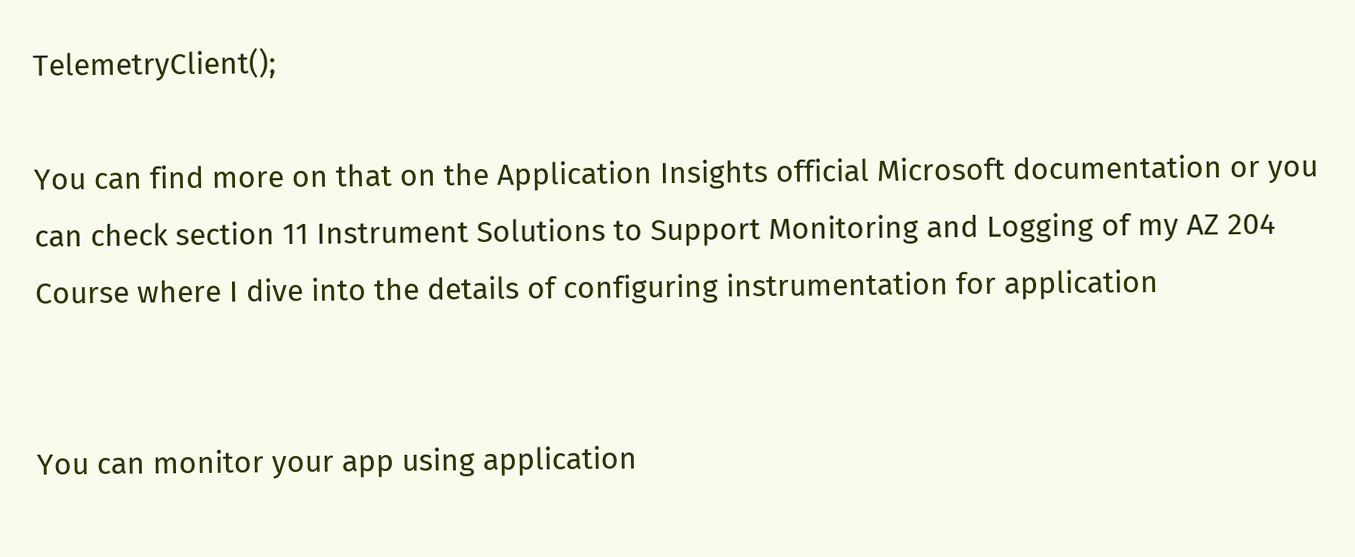TelemetryClient();

You can find more on that on the Application Insights official Microsoft documentation or you can check section 11 Instrument Solutions to Support Monitoring and Logging of my AZ 204 Course where I dive into the details of configuring instrumentation for application


You can monitor your app using application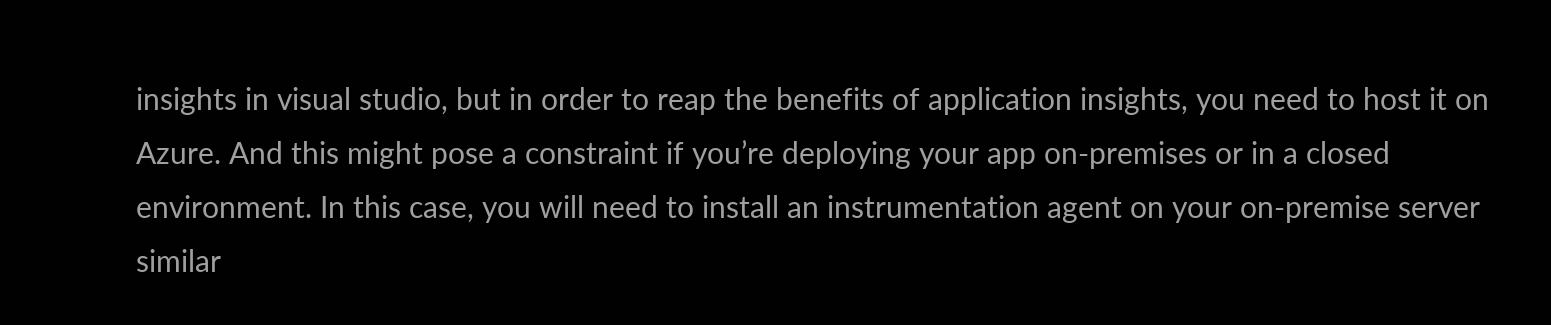insights in visual studio, but in order to reap the benefits of application insights, you need to host it on Azure. And this might pose a constraint if you’re deploying your app on-premises or in a closed environment. In this case, you will need to install an instrumentation agent on your on-premise server similar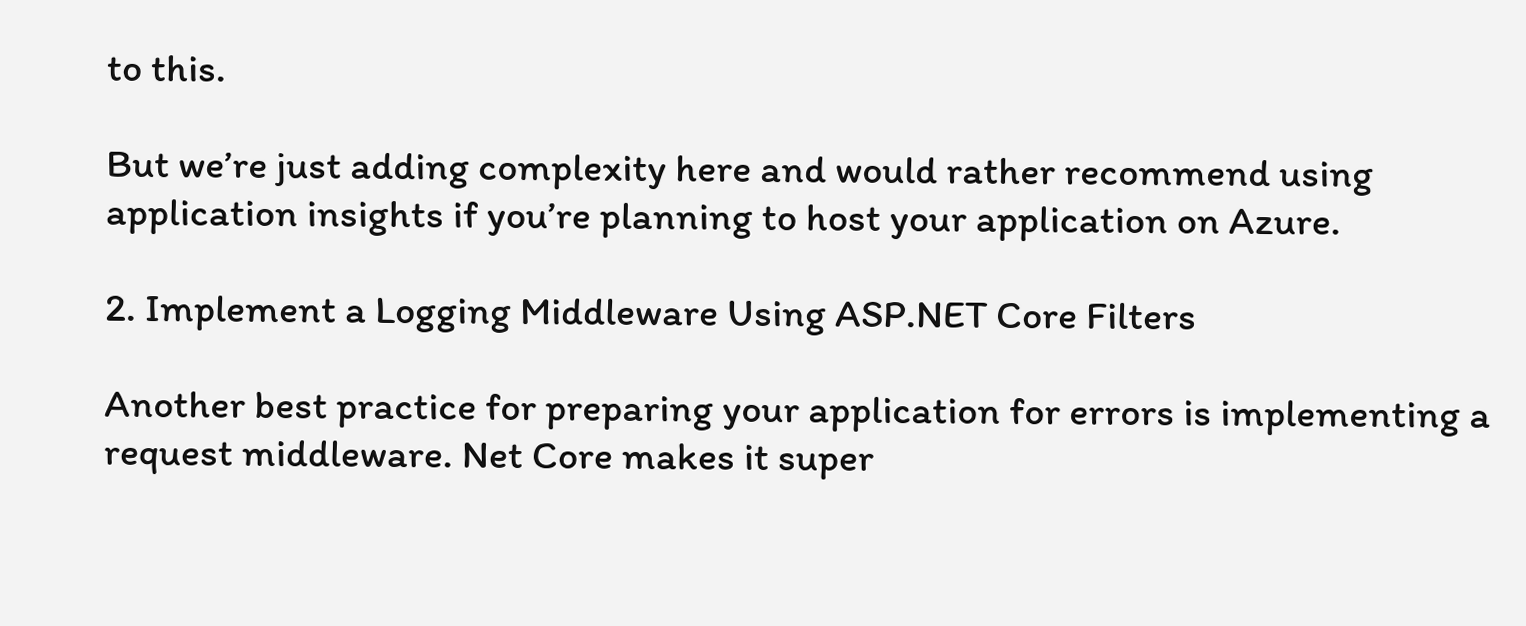to this.

But we’re just adding complexity here and would rather recommend using application insights if you’re planning to host your application on Azure.

2. Implement a Logging Middleware Using ASP.NET Core Filters

Another best practice for preparing your application for errors is implementing a request middleware. Net Core makes it super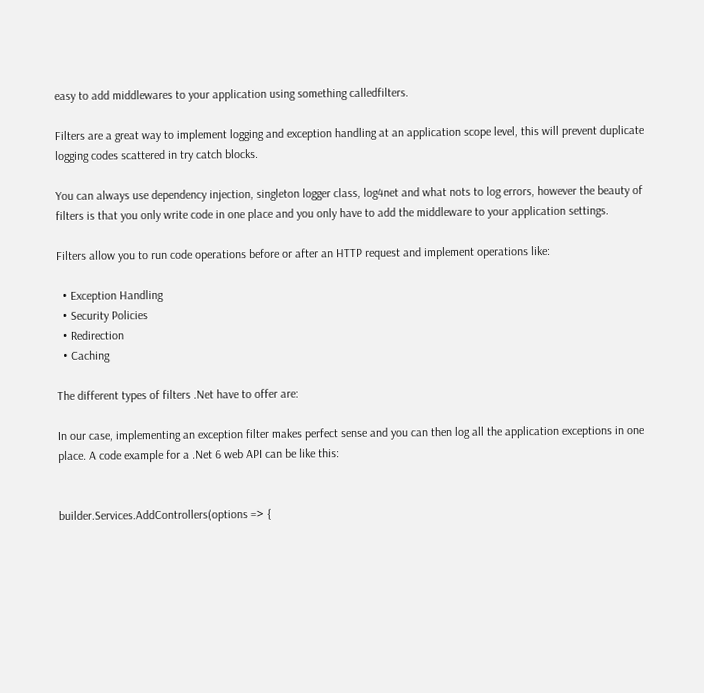easy to add middlewares to your application using something calledfilters.

Filters are a great way to implement logging and exception handling at an application scope level, this will prevent duplicate logging codes scattered in try catch blocks.

You can always use dependency injection, singleton logger class, log4net and what nots to log errors, however the beauty of filters is that you only write code in one place and you only have to add the middleware to your application settings.

Filters allow you to run code operations before or after an HTTP request and implement operations like:

  • Exception Handling
  • Security Policies
  • Redirection
  • Caching

The different types of filters .Net have to offer are:

In our case, implementing an exception filter makes perfect sense and you can then log all the application exceptions in one place. A code example for a .Net 6 web API can be like this:


builder.Services.AddControllers(options => {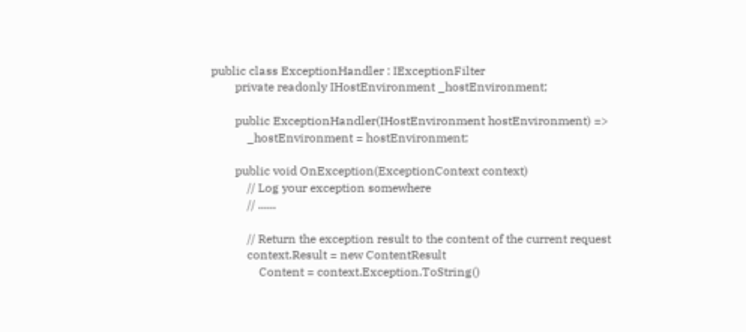public class ExceptionHandler : IExceptionFilter
        private readonly IHostEnvironment _hostEnvironment;

        public ExceptionHandler(IHostEnvironment hostEnvironment) =>
            _hostEnvironment = hostEnvironment;

        public void OnException(ExceptionContext context)
            // Log your exception somewhere
            // ......

            // Return the exception result to the content of the current request
            context.Result = new ContentResult
                Content = context.Exception.ToString()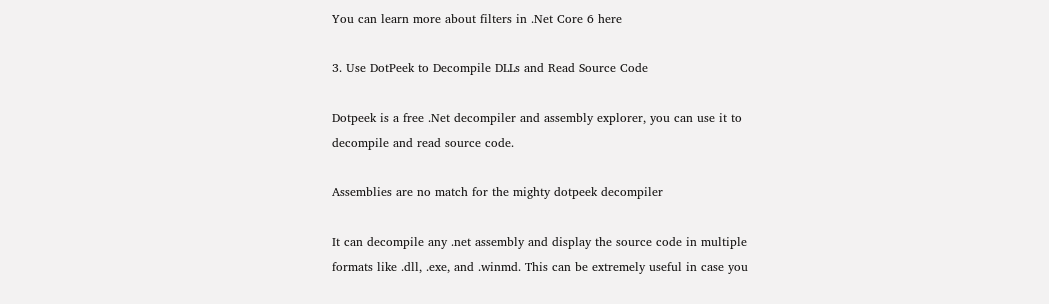You can learn more about filters in .Net Core 6 here

3. Use DotPeek to Decompile DLLs and Read Source Code

Dotpeek is a free .Net decompiler and assembly explorer, you can use it to decompile and read source code.

Assemblies are no match for the mighty dotpeek decompiler

It can decompile any .net assembly and display the source code in multiple formats like .dll, .exe, and .winmd. This can be extremely useful in case you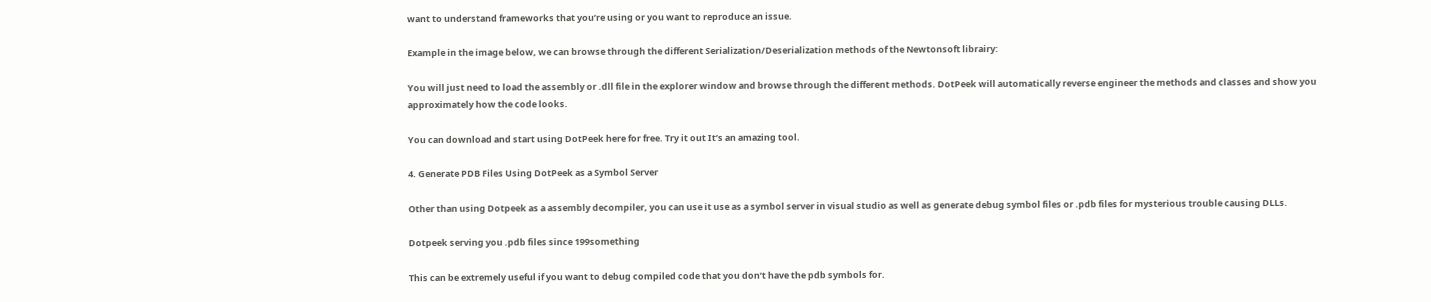want to understand frameworks that you’re using or you want to reproduce an issue.

Example in the image below, we can browse through the different Serialization/Deserialization methods of the Newtonsoft librairy:

You will just need to load the assembly or .dll file in the explorer window and browse through the different methods. DotPeek will automatically reverse engineer the methods and classes and show you approximately how the code looks.

You can download and start using DotPeek here for free. Try it out It’s an amazing tool.

4. Generate PDB Files Using DotPeek as a Symbol Server

Other than using Dotpeek as a assembly decompiler, you can use it use as a symbol server in visual studio as well as generate debug symbol files or .pdb files for mysterious trouble causing DLLs.

Dotpeek serving you .pdb files since 199something

This can be extremely useful if you want to debug compiled code that you don’t have the pdb symbols for.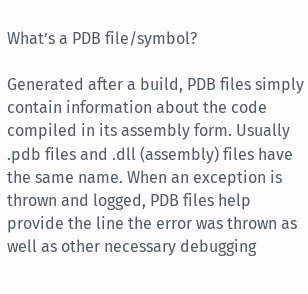What’s a PDB file/symbol?

Generated after a build, PDB files simply contain information about the code compiled in its assembly form. Usually .pdb files and .dll (assembly) files have the same name. When an exception is thrown and logged, PDB files help provide the line the error was thrown as well as other necessary debugging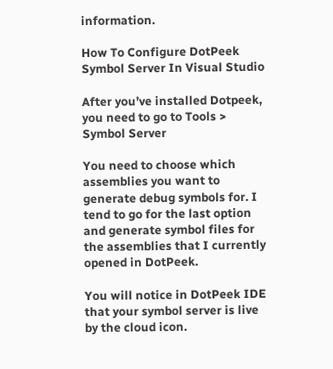information.

How To Configure DotPeek Symbol Server In Visual Studio

After you’ve installed Dotpeek, you need to go to Tools > Symbol Server

You need to choose which assemblies you want to generate debug symbols for. I tend to go for the last option and generate symbol files for the assemblies that I currently opened in DotPeek.

You will notice in DotPeek IDE that your symbol server is live by the cloud icon.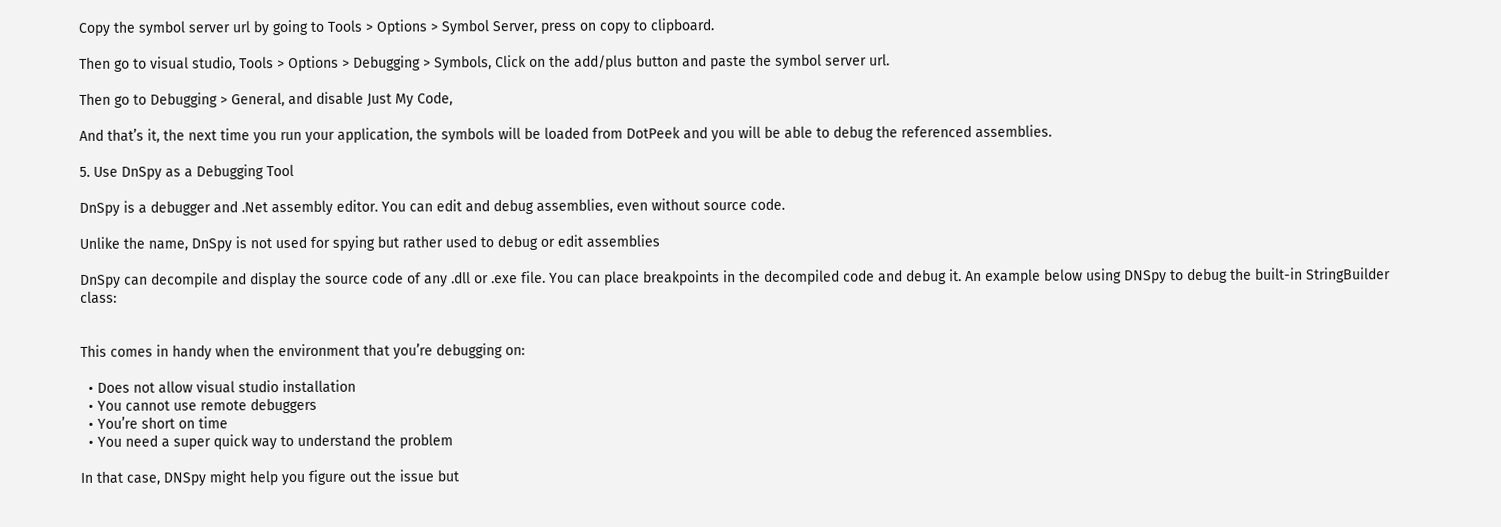Copy the symbol server url by going to Tools > Options > Symbol Server, press on copy to clipboard.

Then go to visual studio, Tools > Options > Debugging > Symbols, Click on the add/plus button and paste the symbol server url.

Then go to Debugging > General, and disable Just My Code,

And that’s it, the next time you run your application, the symbols will be loaded from DotPeek and you will be able to debug the referenced assemblies.

5. Use DnSpy as a Debugging Tool

DnSpy is a debugger and .Net assembly editor. You can edit and debug assemblies, even without source code.

Unlike the name, DnSpy is not used for spying but rather used to debug or edit assemblies

DnSpy can decompile and display the source code of any .dll or .exe file. You can place breakpoints in the decompiled code and debug it. An example below using DNSpy to debug the built-in StringBuilder class:


This comes in handy when the environment that you’re debugging on:

  • Does not allow visual studio installation
  • You cannot use remote debuggers
  • You’re short on time
  • You need a super quick way to understand the problem

In that case, DNSpy might help you figure out the issue but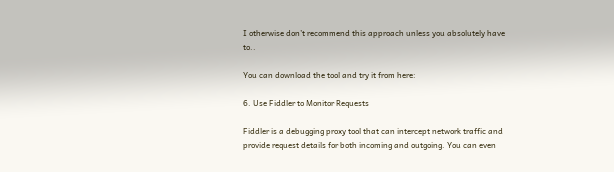I otherwise don’t recommend this approach unless you absolutely have to..

You can download the tool and try it from here:

6. Use Fiddler to Monitor Requests

Fiddler is a debugging proxy tool that can intercept network traffic and provide request details for both incoming and outgoing. You can even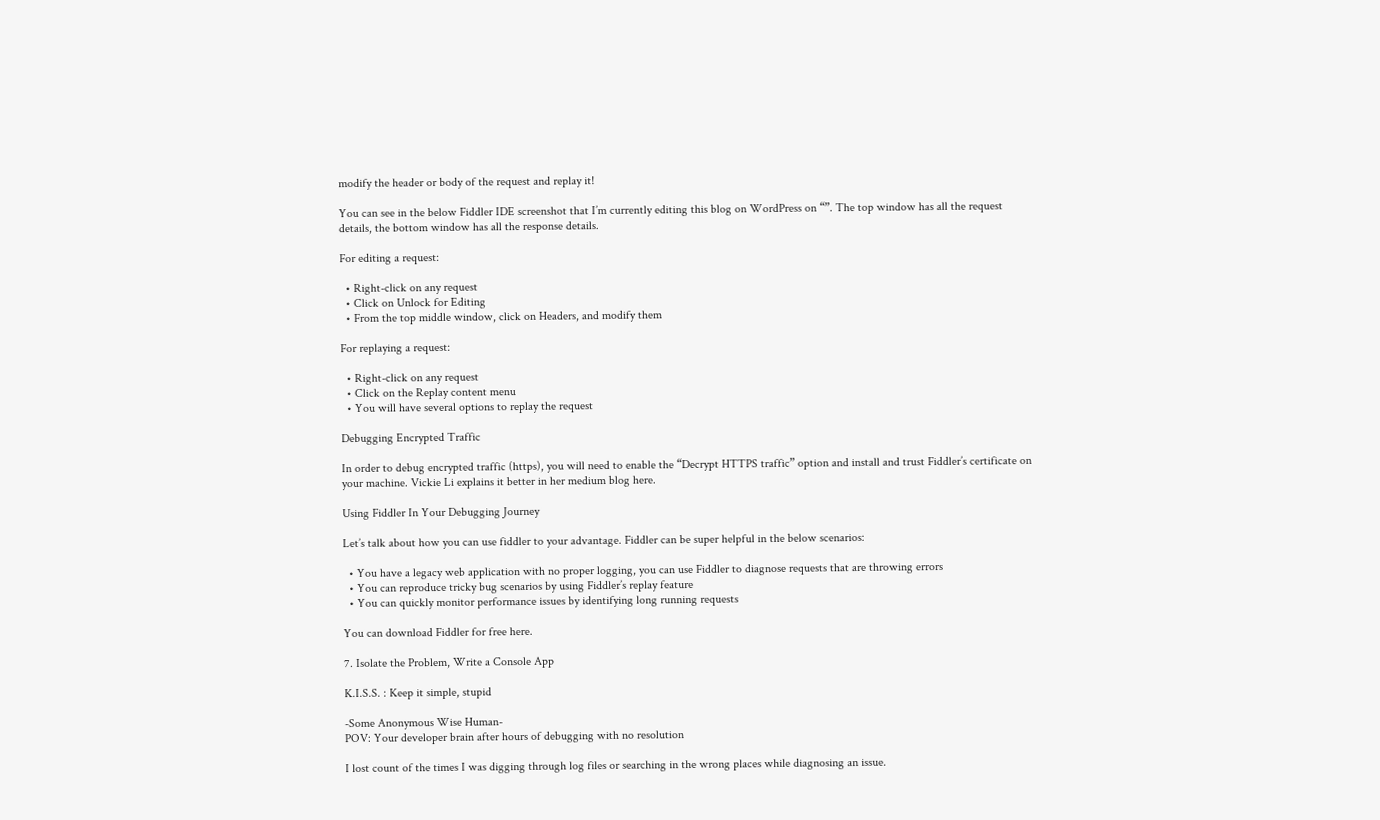modify the header or body of the request and replay it!

You can see in the below Fiddler IDE screenshot that I’m currently editing this blog on WordPress on “”. The top window has all the request details, the bottom window has all the response details.

For editing a request:

  • Right-click on any request
  • Click on Unlock for Editing
  • From the top middle window, click on Headers, and modify them

For replaying a request:

  • Right-click on any request
  • Click on the Replay content menu
  • You will have several options to replay the request

Debugging Encrypted Traffic

In order to debug encrypted traffic (https), you will need to enable the “Decrypt HTTPS traffic” option and install and trust Fiddler’s certificate on your machine. Vickie Li explains it better in her medium blog here.

Using Fiddler In Your Debugging Journey

Let’s talk about how you can use fiddler to your advantage. Fiddler can be super helpful in the below scenarios:

  • You have a legacy web application with no proper logging, you can use Fiddler to diagnose requests that are throwing errors
  • You can reproduce tricky bug scenarios by using Fiddler’s replay feature
  • You can quickly monitor performance issues by identifying long running requests

You can download Fiddler for free here.

7. Isolate the Problem, Write a Console App

K.I.S.S. : Keep it simple, stupid

-Some Anonymous Wise Human-
POV: Your developer brain after hours of debugging with no resolution

I lost count of the times I was digging through log files or searching in the wrong places while diagnosing an issue.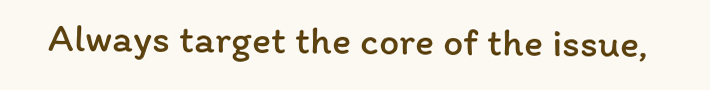Always target the core of the issue,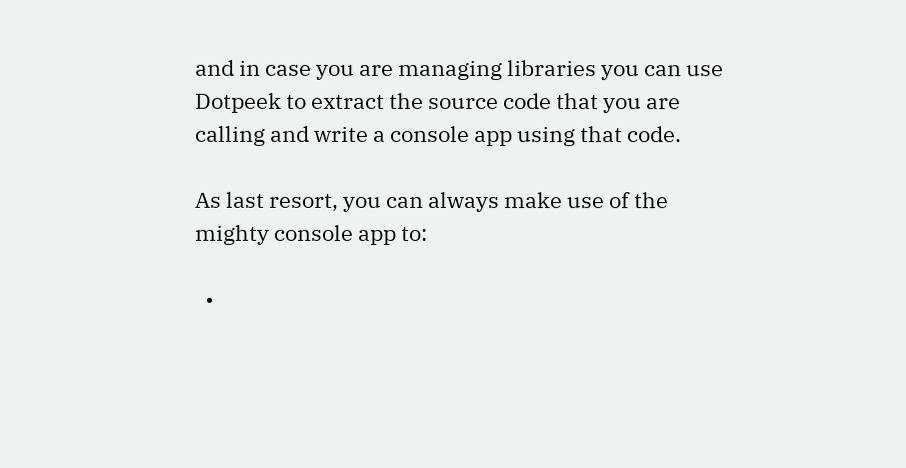and in case you are managing libraries you can use Dotpeek to extract the source code that you are calling and write a console app using that code.

As last resort, you can always make use of the mighty console app to:

  •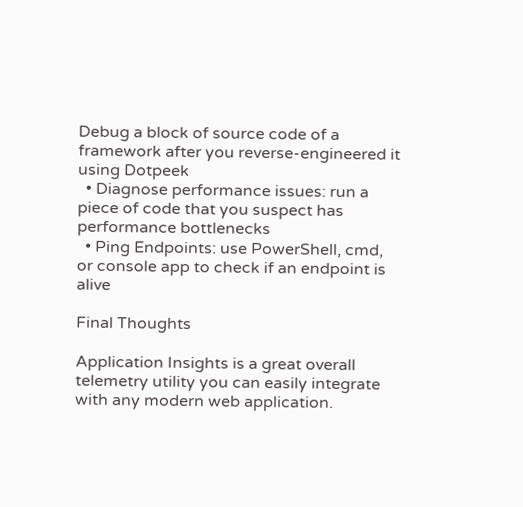Debug a block of source code of a framework after you reverse-engineered it using Dotpeek
  • Diagnose performance issues: run a piece of code that you suspect has performance bottlenecks
  • Ping Endpoints: use PowerShell, cmd, or console app to check if an endpoint is alive

Final Thoughts

Application Insights is a great overall telemetry utility you can easily integrate with any modern web application.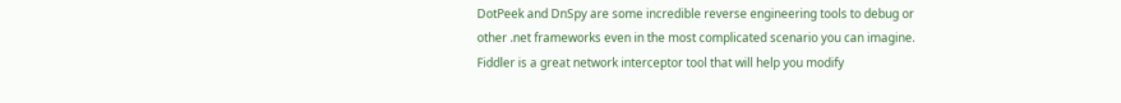DotPeek and DnSpy are some incredible reverse engineering tools to debug or other .net frameworks even in the most complicated scenario you can imagine. Fiddler is a great network interceptor tool that will help you modify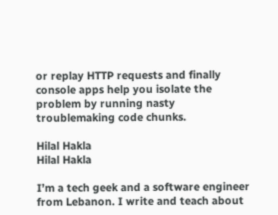or replay HTTP requests and finally console apps help you isolate the problem by running nasty troublemaking code chunks.

Hilal Hakla
Hilal Hakla

I’m a tech geek and a software engineer from Lebanon. I write and teach about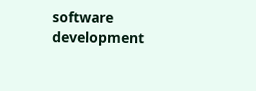software development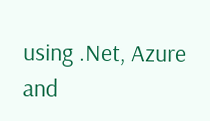using .Net, Azure and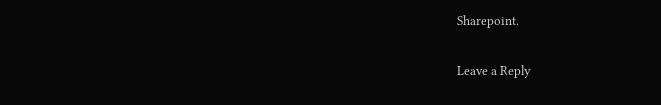Sharepoint.

Leave a Reply